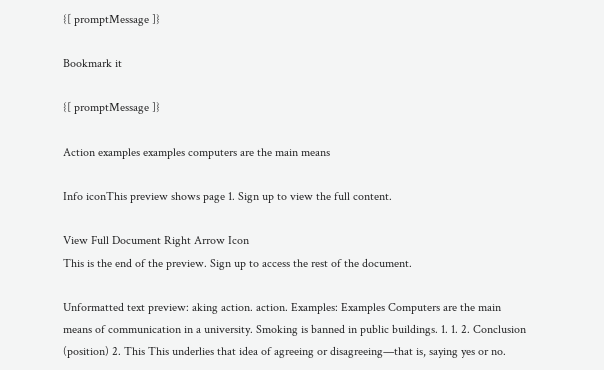{[ promptMessage ]}

Bookmark it

{[ promptMessage ]}

Action examples examples computers are the main means

Info iconThis preview shows page 1. Sign up to view the full content.

View Full Document Right Arrow Icon
This is the end of the preview. Sign up to access the rest of the document.

Unformatted text preview: aking action. action. Examples: Examples Computers are the main means of communication in a university. Smoking is banned in public buildings. 1. 1. 2. Conclusion (position) 2. This This underlies that idea of agreeing or disagreeing—that is, saying yes or no.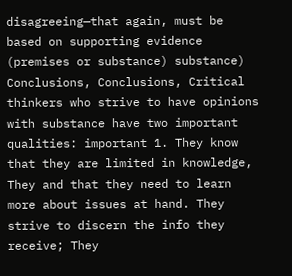disagreeing—that again, must be based on supporting evidence (premises or substance) substance) Conclusions, Conclusions, Critical thinkers who strive to have opinions with substance have two important qualities: important 1. They know that they are limited in knowledge, They and that they need to learn more about issues at hand. They strive to discern the info they receive; They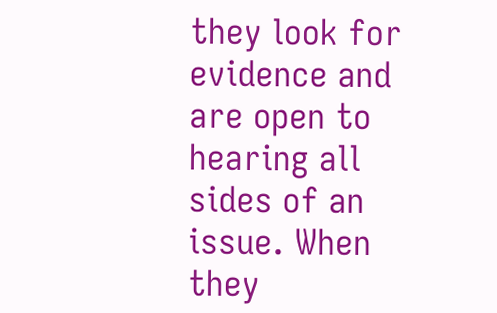they look for evidence and are open to hearing all sides of an issue. When they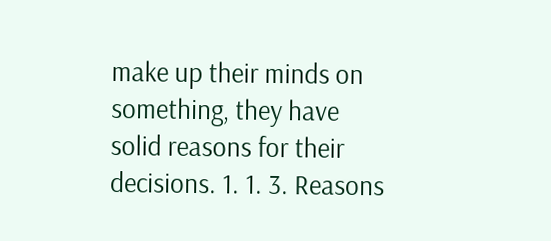make up their minds on something, they have solid reasons for their decisions. 1. 1. 3. Reasons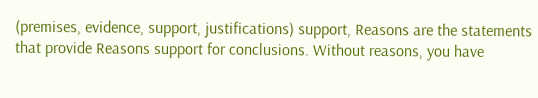(premises, evidence, support, justifications) support, Reasons are the statements that provide Reasons support for conclusions. Without reasons, you have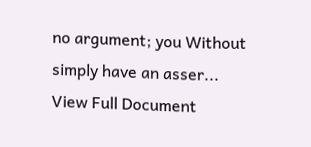no argument; you Without simply have an asser...
View Full Document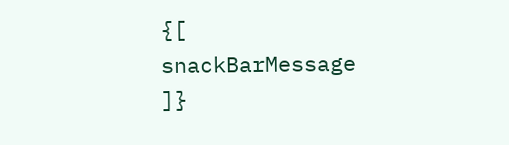{[ snackBarMessage ]}